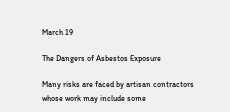March 19

The Dangers of Asbestos Exposure

Many risks are faced by artisan contractors whose work may include some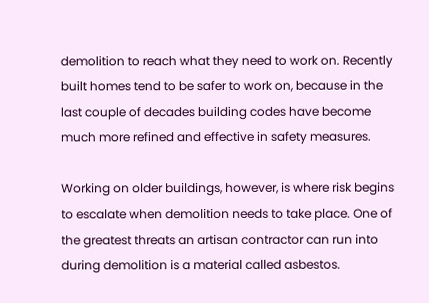demolition to reach what they need to work on. Recently built homes tend to be safer to work on, because in the last couple of decades building codes have become much more refined and effective in safety measures.

Working on older buildings, however, is where risk begins to escalate when demolition needs to take place. One of the greatest threats an artisan contractor can run into during demolition is a material called asbestos.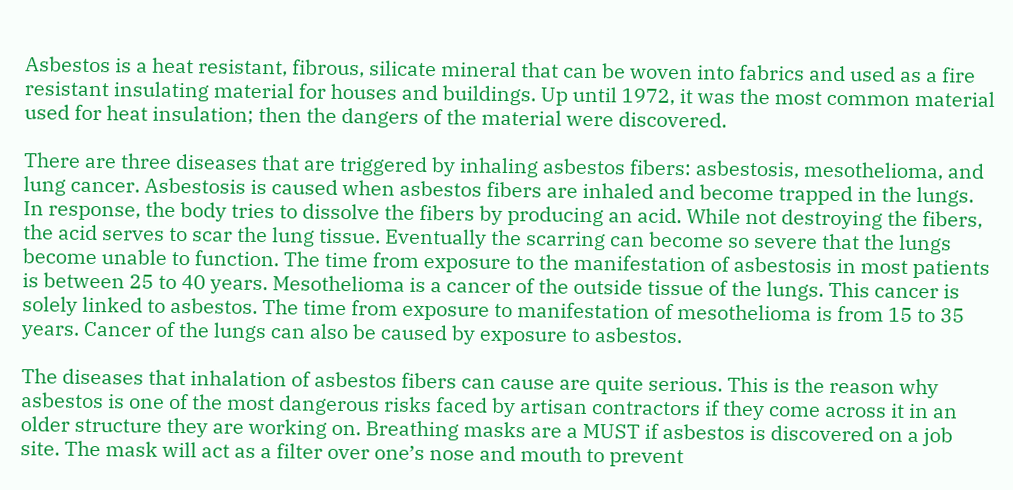Asbestos is a heat resistant, fibrous, silicate mineral that can be woven into fabrics and used as a fire resistant insulating material for houses and buildings. Up until 1972, it was the most common material used for heat insulation; then the dangers of the material were discovered.

There are three diseases that are triggered by inhaling asbestos fibers: asbestosis, mesothelioma, and lung cancer. Asbestosis is caused when asbestos fibers are inhaled and become trapped in the lungs. In response, the body tries to dissolve the fibers by producing an acid. While not destroying the fibers, the acid serves to scar the lung tissue. Eventually the scarring can become so severe that the lungs become unable to function. The time from exposure to the manifestation of asbestosis in most patients is between 25 to 40 years. Mesothelioma is a cancer of the outside tissue of the lungs. This cancer is solely linked to asbestos. The time from exposure to manifestation of mesothelioma is from 15 to 35 years. Cancer of the lungs can also be caused by exposure to asbestos.

The diseases that inhalation of asbestos fibers can cause are quite serious. This is the reason why asbestos is one of the most dangerous risks faced by artisan contractors if they come across it in an older structure they are working on. Breathing masks are a MUST if asbestos is discovered on a job site. The mask will act as a filter over one’s nose and mouth to prevent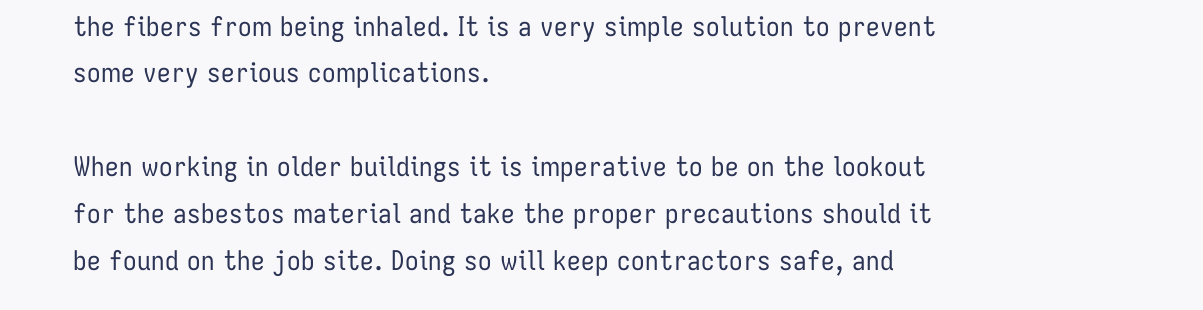the fibers from being inhaled. It is a very simple solution to prevent some very serious complications.

When working in older buildings it is imperative to be on the lookout for the asbestos material and take the proper precautions should it be found on the job site. Doing so will keep contractors safe, and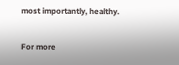most importantly, healthy.

For more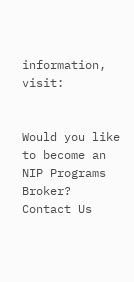information, visit:


Would you like to become an NIP Programs Broker? Contact Us